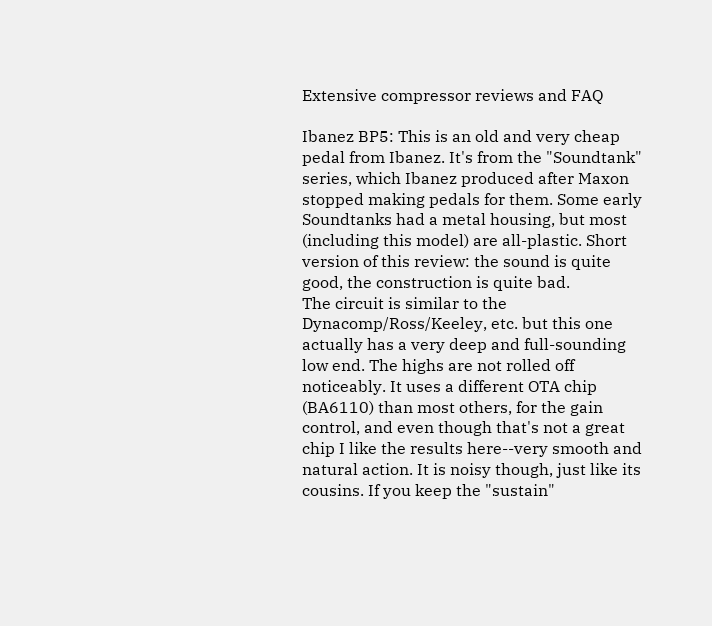Extensive compressor reviews and FAQ

Ibanez BP5: This is an old and very cheap pedal from Ibanez. It's from the "Soundtank" series, which Ibanez produced after Maxon stopped making pedals for them. Some early Soundtanks had a metal housing, but most (including this model) are all-plastic. Short version of this review: the sound is quite good, the construction is quite bad.
The circuit is similar to the Dynacomp/Ross/Keeley, etc. but this one actually has a very deep and full-sounding low end. The highs are not rolled off noticeably. It uses a different OTA chip (BA6110) than most others, for the gain control, and even though that's not a great chip I like the results here--very smooth and natural action. It is noisy though, just like its cousins. If you keep the "sustain"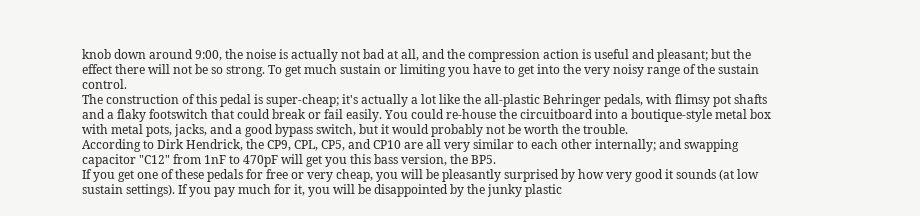knob down around 9:00, the noise is actually not bad at all, and the compression action is useful and pleasant; but the effect there will not be so strong. To get much sustain or limiting you have to get into the very noisy range of the sustain control.
The construction of this pedal is super-cheap; it's actually a lot like the all-plastic Behringer pedals, with flimsy pot shafts and a flaky footswitch that could break or fail easily. You could re-house the circuitboard into a boutique-style metal box with metal pots, jacks, and a good bypass switch, but it would probably not be worth the trouble.
According to Dirk Hendrick, the CP9, CPL, CP5, and CP10 are all very similar to each other internally; and swapping capacitor "C12" from 1nF to 470pF will get you this bass version, the BP5.
If you get one of these pedals for free or very cheap, you will be pleasantly surprised by how very good it sounds (at low sustain settings). If you pay much for it, you will be disappointed by the junky plastic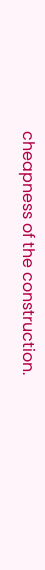cheapness of the construction.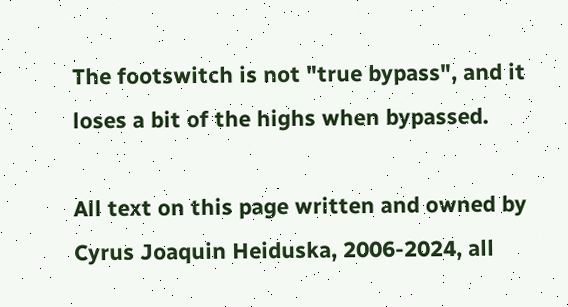The footswitch is not "true bypass", and it loses a bit of the highs when bypassed.

All text on this page written and owned by Cyrus Joaquin Heiduska, 2006-2024, all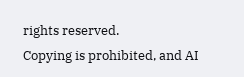rights reserved.
Copying is prohibited, and AI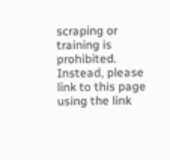scraping or training is prohibited. Instead, please link to this page using the link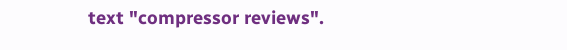text "compressor reviews".